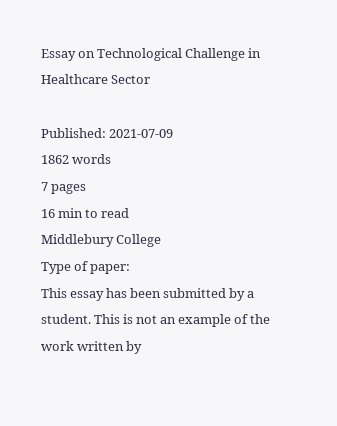Essay on Technological Challenge in Healthcare Sector

Published: 2021-07-09
1862 words
7 pages
16 min to read
Middlebury College
Type of paper:
This essay has been submitted by a student. This is not an example of the work written by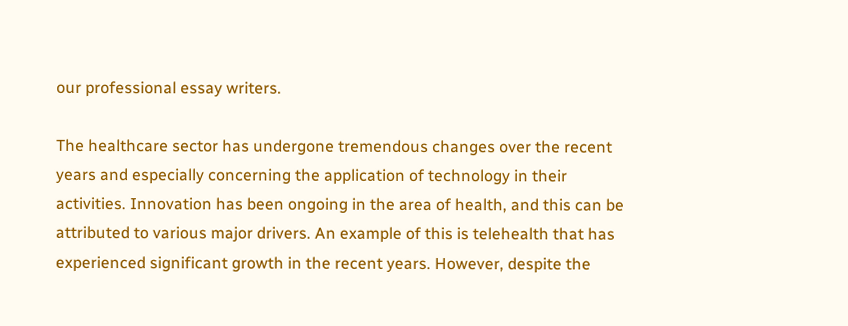our professional essay writers.

The healthcare sector has undergone tremendous changes over the recent years and especially concerning the application of technology in their activities. Innovation has been ongoing in the area of health, and this can be attributed to various major drivers. An example of this is telehealth that has experienced significant growth in the recent years. However, despite the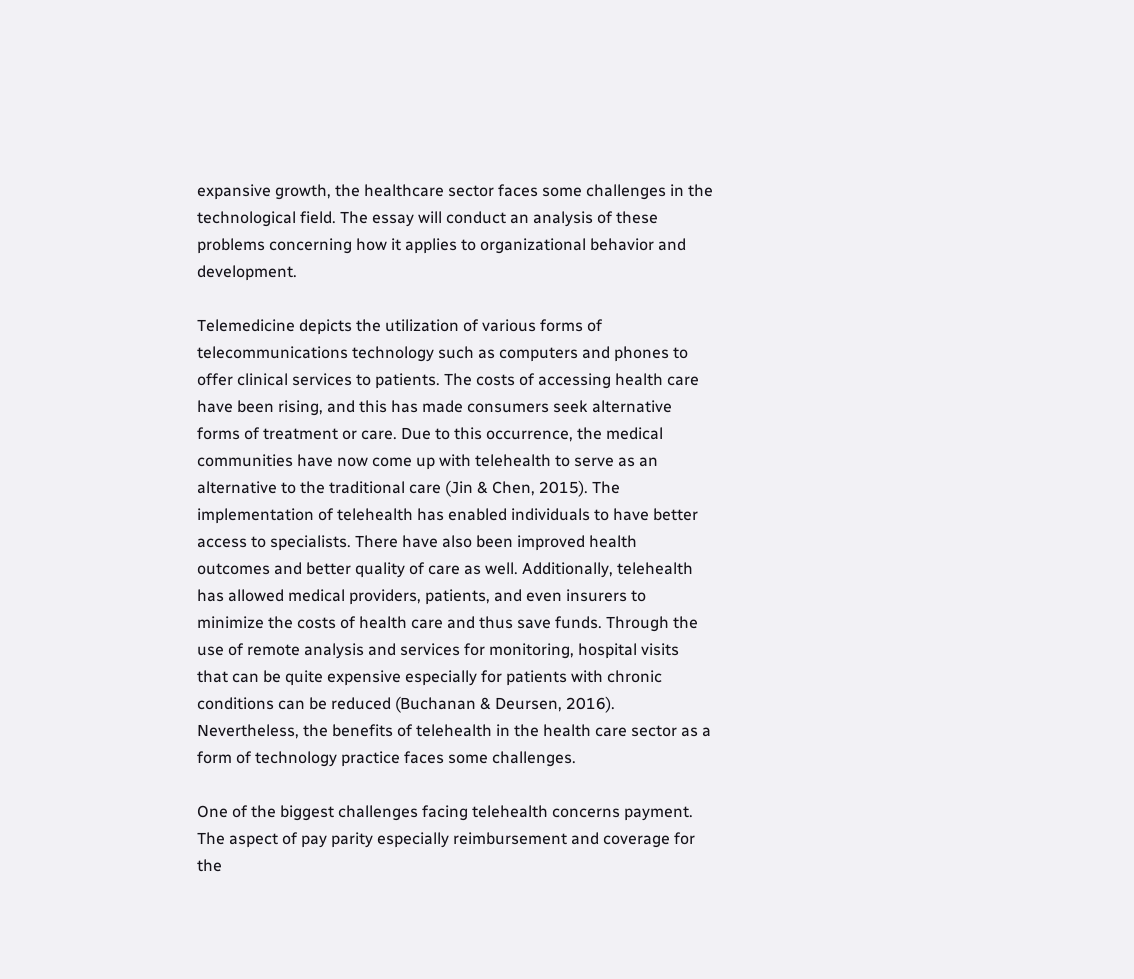expansive growth, the healthcare sector faces some challenges in the technological field. The essay will conduct an analysis of these problems concerning how it applies to organizational behavior and development.

Telemedicine depicts the utilization of various forms of telecommunications technology such as computers and phones to offer clinical services to patients. The costs of accessing health care have been rising, and this has made consumers seek alternative forms of treatment or care. Due to this occurrence, the medical communities have now come up with telehealth to serve as an alternative to the traditional care (Jin & Chen, 2015). The implementation of telehealth has enabled individuals to have better access to specialists. There have also been improved health outcomes and better quality of care as well. Additionally, telehealth has allowed medical providers, patients, and even insurers to minimize the costs of health care and thus save funds. Through the use of remote analysis and services for monitoring, hospital visits that can be quite expensive especially for patients with chronic conditions can be reduced (Buchanan & Deursen, 2016). Nevertheless, the benefits of telehealth in the health care sector as a form of technology practice faces some challenges.

One of the biggest challenges facing telehealth concerns payment. The aspect of pay parity especially reimbursement and coverage for the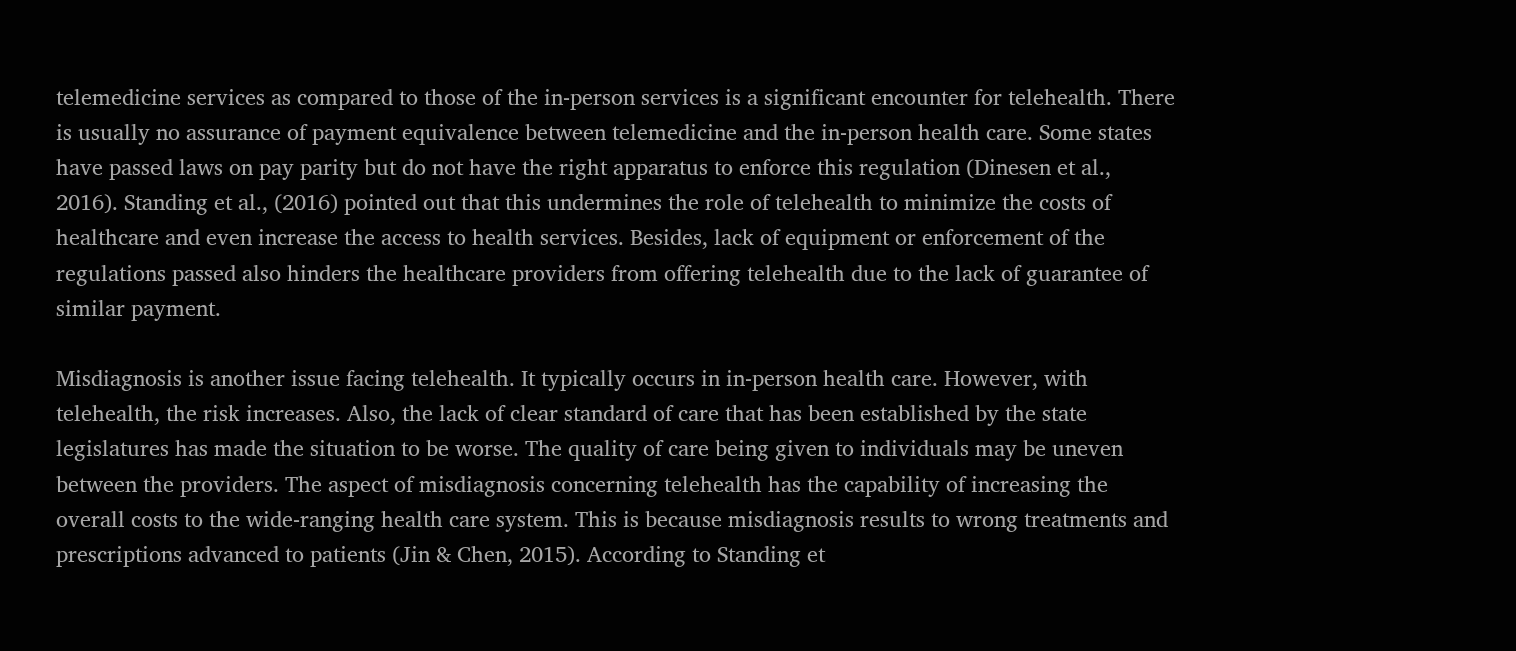telemedicine services as compared to those of the in-person services is a significant encounter for telehealth. There is usually no assurance of payment equivalence between telemedicine and the in-person health care. Some states have passed laws on pay parity but do not have the right apparatus to enforce this regulation (Dinesen et al., 2016). Standing et al., (2016) pointed out that this undermines the role of telehealth to minimize the costs of healthcare and even increase the access to health services. Besides, lack of equipment or enforcement of the regulations passed also hinders the healthcare providers from offering telehealth due to the lack of guarantee of similar payment.

Misdiagnosis is another issue facing telehealth. It typically occurs in in-person health care. However, with telehealth, the risk increases. Also, the lack of clear standard of care that has been established by the state legislatures has made the situation to be worse. The quality of care being given to individuals may be uneven between the providers. The aspect of misdiagnosis concerning telehealth has the capability of increasing the overall costs to the wide-ranging health care system. This is because misdiagnosis results to wrong treatments and prescriptions advanced to patients (Jin & Chen, 2015). According to Standing et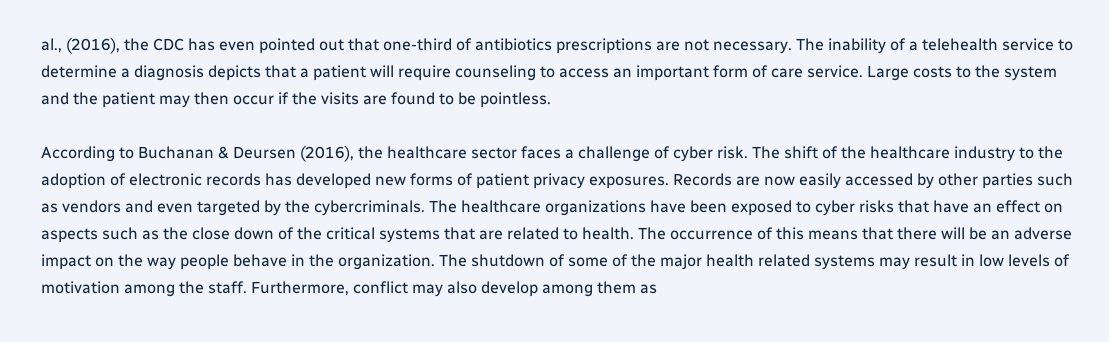al., (2016), the CDC has even pointed out that one-third of antibiotics prescriptions are not necessary. The inability of a telehealth service to determine a diagnosis depicts that a patient will require counseling to access an important form of care service. Large costs to the system and the patient may then occur if the visits are found to be pointless.

According to Buchanan & Deursen (2016), the healthcare sector faces a challenge of cyber risk. The shift of the healthcare industry to the adoption of electronic records has developed new forms of patient privacy exposures. Records are now easily accessed by other parties such as vendors and even targeted by the cybercriminals. The healthcare organizations have been exposed to cyber risks that have an effect on aspects such as the close down of the critical systems that are related to health. The occurrence of this means that there will be an adverse impact on the way people behave in the organization. The shutdown of some of the major health related systems may result in low levels of motivation among the staff. Furthermore, conflict may also develop among them as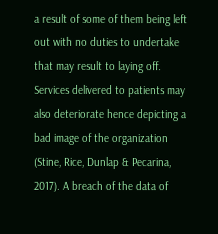a result of some of them being left out with no duties to undertake that may result to laying off. Services delivered to patients may also deteriorate hence depicting a bad image of the organization (Stine, Rice, Dunlap & Pecarina, 2017). A breach of the data of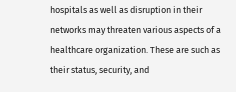hospitals as well as disruption in their networks may threaten various aspects of a healthcare organization. These are such as their status, security, and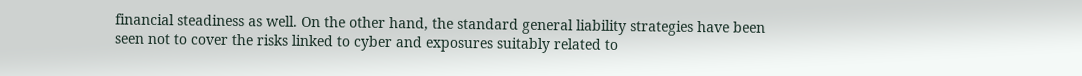financial steadiness as well. On the other hand, the standard general liability strategies have been seen not to cover the risks linked to cyber and exposures suitably related to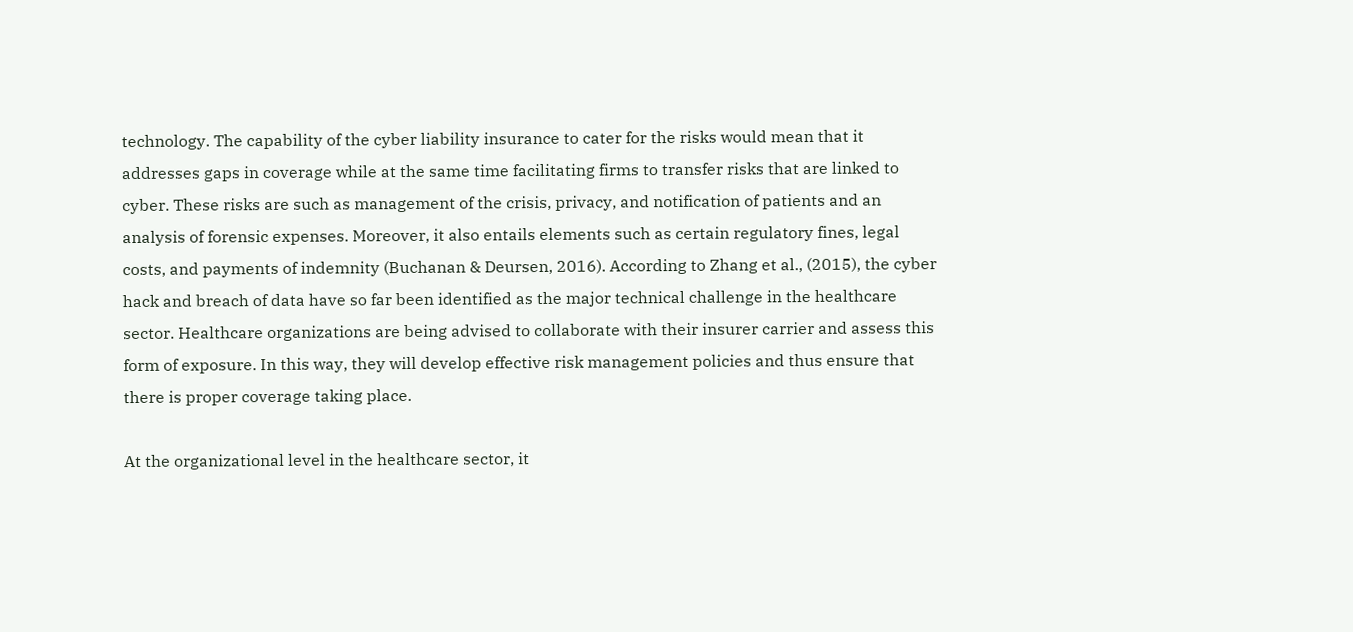technology. The capability of the cyber liability insurance to cater for the risks would mean that it addresses gaps in coverage while at the same time facilitating firms to transfer risks that are linked to cyber. These risks are such as management of the crisis, privacy, and notification of patients and an analysis of forensic expenses. Moreover, it also entails elements such as certain regulatory fines, legal costs, and payments of indemnity (Buchanan & Deursen, 2016). According to Zhang et al., (2015), the cyber hack and breach of data have so far been identified as the major technical challenge in the healthcare sector. Healthcare organizations are being advised to collaborate with their insurer carrier and assess this form of exposure. In this way, they will develop effective risk management policies and thus ensure that there is proper coverage taking place.

At the organizational level in the healthcare sector, it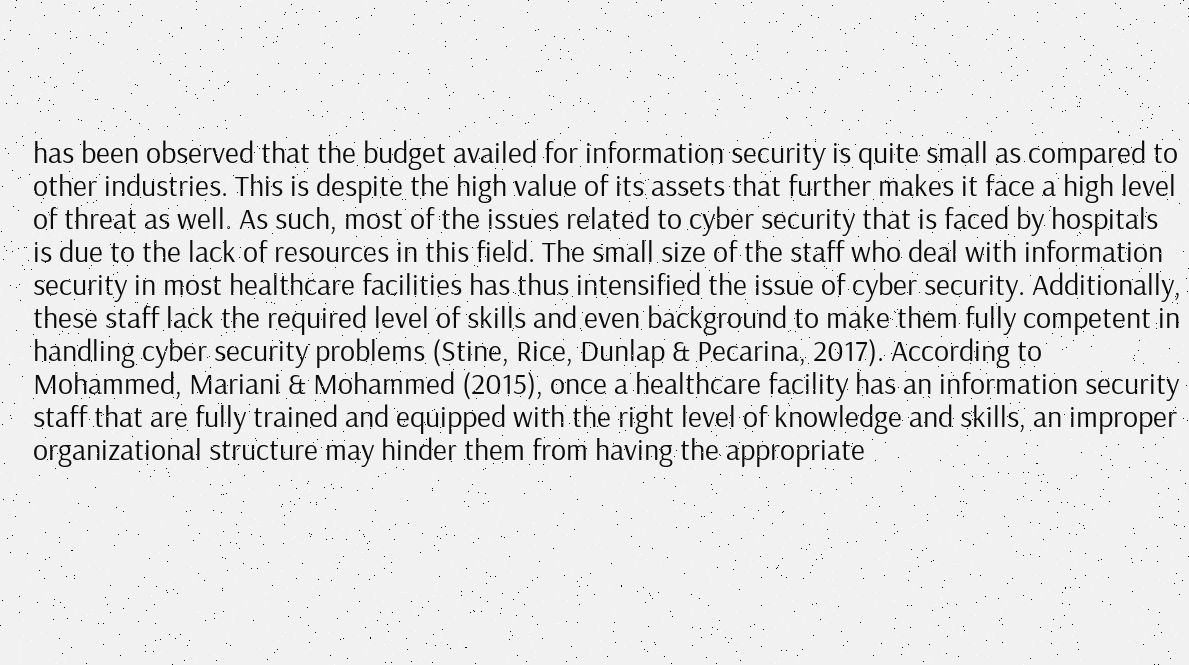has been observed that the budget availed for information security is quite small as compared to other industries. This is despite the high value of its assets that further makes it face a high level of threat as well. As such, most of the issues related to cyber security that is faced by hospitals is due to the lack of resources in this field. The small size of the staff who deal with information security in most healthcare facilities has thus intensified the issue of cyber security. Additionally, these staff lack the required level of skills and even background to make them fully competent in handling cyber security problems (Stine, Rice, Dunlap & Pecarina, 2017). According to Mohammed, Mariani & Mohammed (2015), once a healthcare facility has an information security staff that are fully trained and equipped with the right level of knowledge and skills, an improper organizational structure may hinder them from having the appropriate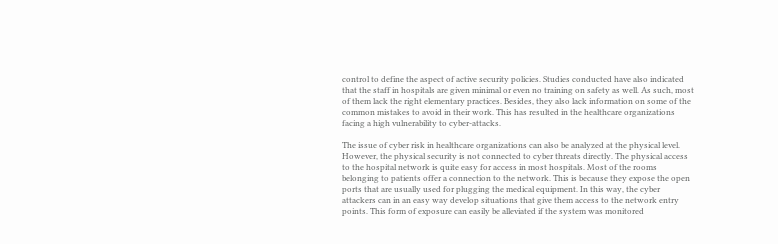control to define the aspect of active security policies. Studies conducted have also indicated that the staff in hospitals are given minimal or even no training on safety as well. As such, most of them lack the right elementary practices. Besides, they also lack information on some of the common mistakes to avoid in their work. This has resulted in the healthcare organizations facing a high vulnerability to cyber-attacks.

The issue of cyber risk in healthcare organizations can also be analyzed at the physical level. However, the physical security is not connected to cyber threats directly. The physical access to the hospital network is quite easy for access in most hospitals. Most of the rooms belonging to patients offer a connection to the network. This is because they expose the open ports that are usually used for plugging the medical equipment. In this way, the cyber attackers can in an easy way develop situations that give them access to the network entry points. This form of exposure can easily be alleviated if the system was monitored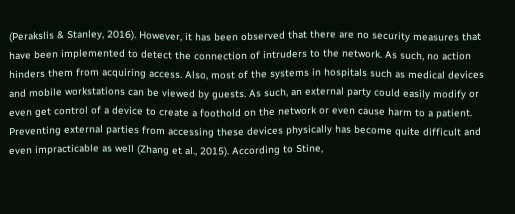(Perakslis & Stanley, 2016). However, it has been observed that there are no security measures that have been implemented to detect the connection of intruders to the network. As such, no action hinders them from acquiring access. Also, most of the systems in hospitals such as medical devices and mobile workstations can be viewed by guests. As such, an external party could easily modify or even get control of a device to create a foothold on the network or even cause harm to a patient. Preventing external parties from accessing these devices physically has become quite difficult and even impracticable as well (Zhang et al., 2015). According to Stine,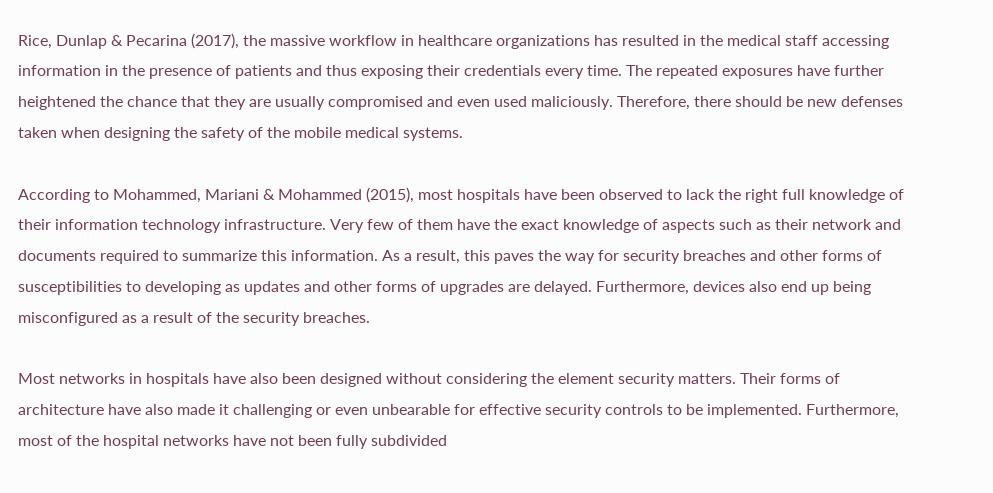Rice, Dunlap & Pecarina (2017), the massive workflow in healthcare organizations has resulted in the medical staff accessing information in the presence of patients and thus exposing their credentials every time. The repeated exposures have further heightened the chance that they are usually compromised and even used maliciously. Therefore, there should be new defenses taken when designing the safety of the mobile medical systems.

According to Mohammed, Mariani & Mohammed (2015), most hospitals have been observed to lack the right full knowledge of their information technology infrastructure. Very few of them have the exact knowledge of aspects such as their network and documents required to summarize this information. As a result, this paves the way for security breaches and other forms of susceptibilities to developing as updates and other forms of upgrades are delayed. Furthermore, devices also end up being misconfigured as a result of the security breaches.

Most networks in hospitals have also been designed without considering the element security matters. Their forms of architecture have also made it challenging or even unbearable for effective security controls to be implemented. Furthermore, most of the hospital networks have not been fully subdivided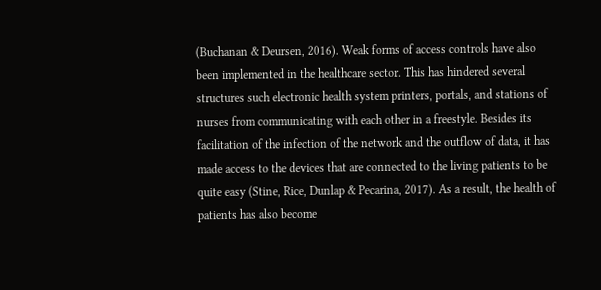(Buchanan & Deursen, 2016). Weak forms of access controls have also been implemented in the healthcare sector. This has hindered several structures such electronic health system printers, portals, and stations of nurses from communicating with each other in a freestyle. Besides its facilitation of the infection of the network and the outflow of data, it has made access to the devices that are connected to the living patients to be quite easy (Stine, Rice, Dunlap & Pecarina, 2017). As a result, the health of patients has also become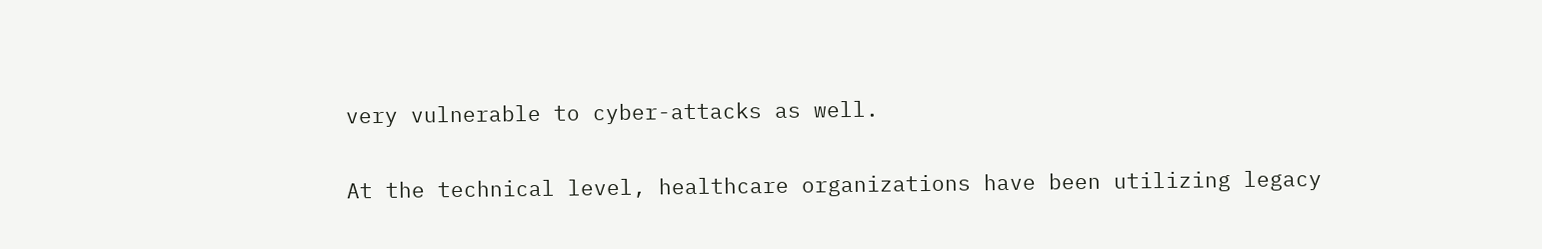very vulnerable to cyber-attacks as well.

At the technical level, healthcare organizations have been utilizing legacy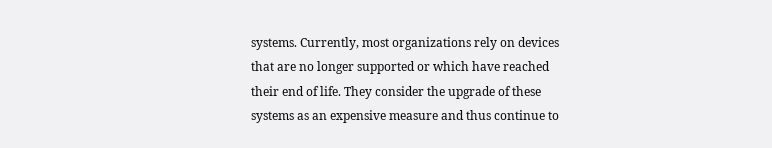systems. Currently, most organizations rely on devices that are no longer supported or which have reached their end of life. They consider the upgrade of these systems as an expensive measure and thus continue to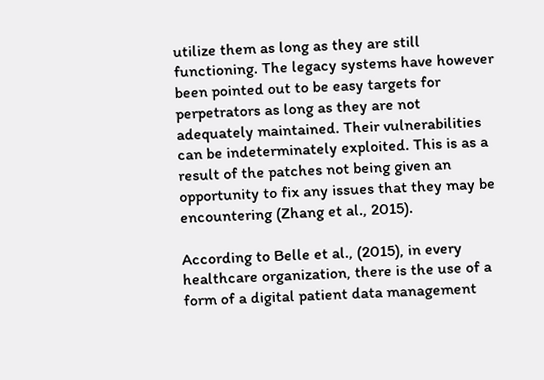utilize them as long as they are still functioning. The legacy systems have however been pointed out to be easy targets for perpetrators as long as they are not adequately maintained. Their vulnerabilities can be indeterminately exploited. This is as a result of the patches not being given an opportunity to fix any issues that they may be encountering (Zhang et al., 2015).

According to Belle et al., (2015), in every healthcare organization, there is the use of a form of a digital patient data management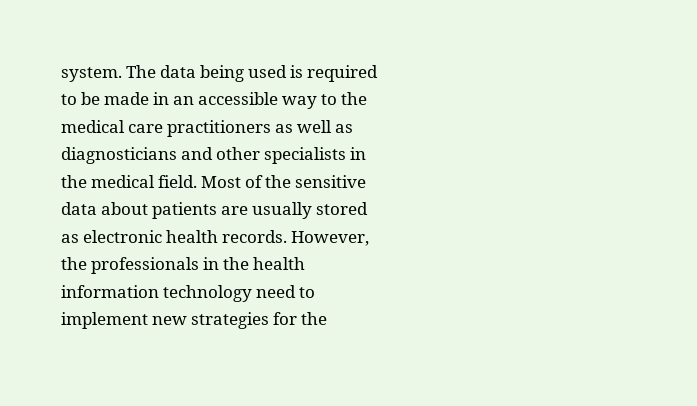system. The data being used is required to be made in an accessible way to the medical care practitioners as well as diagnosticians and other specialists in the medical field. Most of the sensitive data about patients are usually stored as electronic health records. However, the professionals in the health information technology need to implement new strategies for the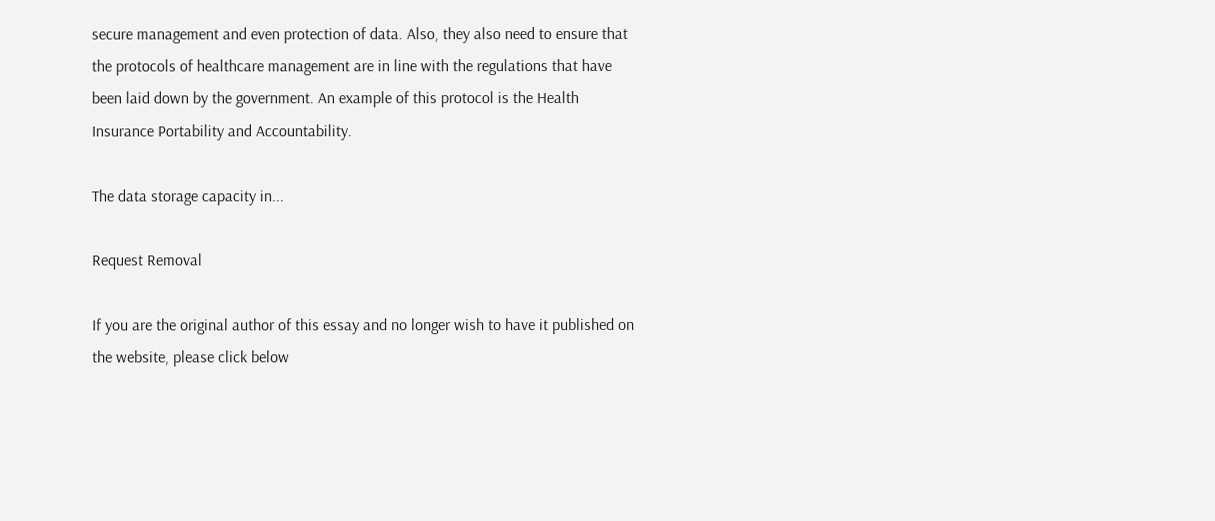secure management and even protection of data. Also, they also need to ensure that the protocols of healthcare management are in line with the regulations that have been laid down by the government. An example of this protocol is the Health Insurance Portability and Accountability.

The data storage capacity in...

Request Removal

If you are the original author of this essay and no longer wish to have it published on the website, please click below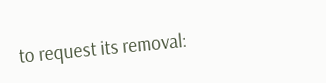to request its removal: